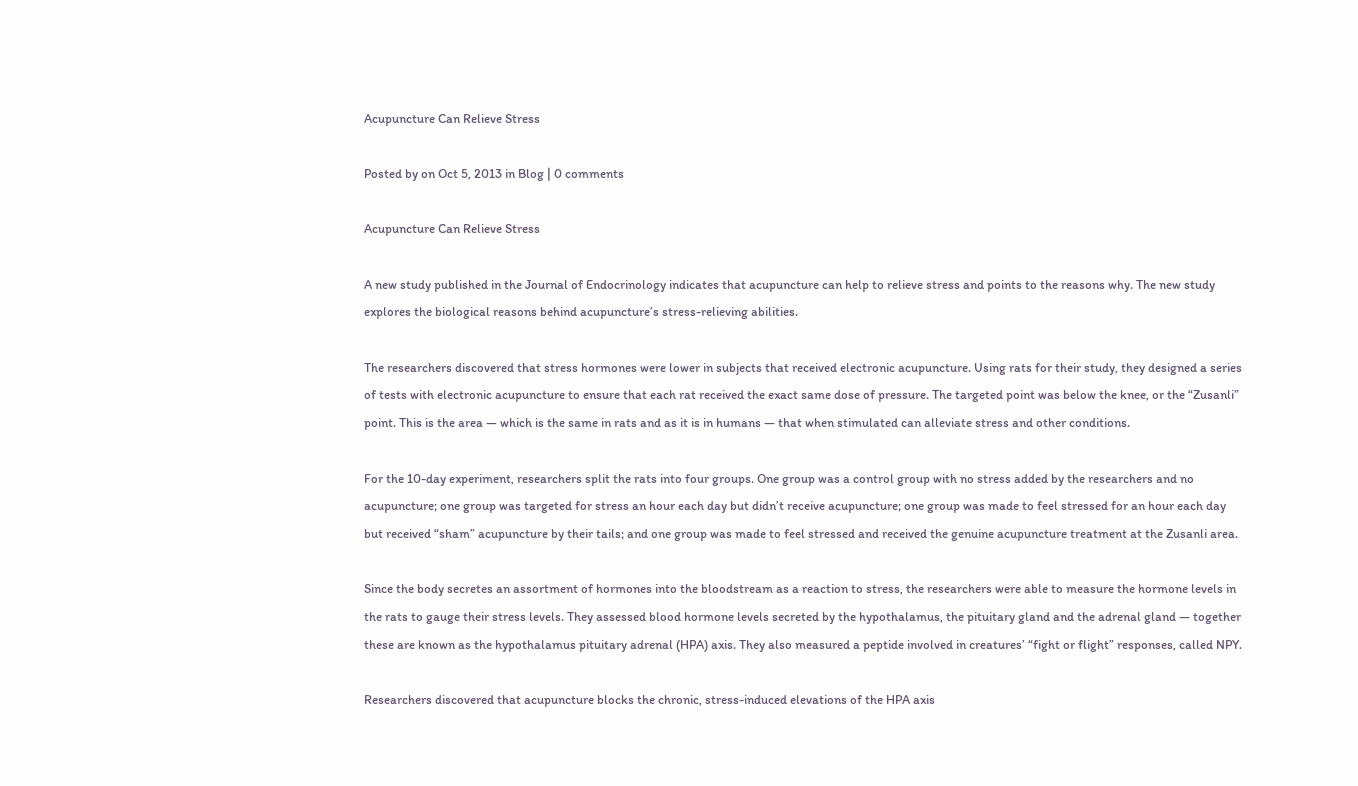Acupuncture Can Relieve Stress

Posted by on Oct 5, 2013 in Blog | 0 comments

Acupuncture Can Relieve Stress

A new study published in the Journal of Endocrinology indicates that acupuncture can help to relieve stress and points to the reasons why. The new study explores the biological reasons behind acupuncture’s stress-relieving abilities.

The researchers discovered that stress hormones were lower in subjects that received electronic acupuncture. Using rats for their study, they designed a series of tests with electronic acupuncture to ensure that each rat received the exact same dose of pressure. The targeted point was below the knee, or the “Zusanli” point. This is the area — which is the same in rats and as it is in humans — that when stimulated can alleviate stress and other conditions.

For the 10-day experiment, researchers split the rats into four groups. One group was a control group with no stress added by the researchers and no acupuncture; one group was targeted for stress an hour each day but didn’t receive acupuncture; one group was made to feel stressed for an hour each day but received “sham” acupuncture by their tails; and one group was made to feel stressed and received the genuine acupuncture treatment at the Zusanli area.

Since the body secretes an assortment of hormones into the bloodstream as a reaction to stress, the researchers were able to measure the hormone levels in the rats to gauge their stress levels. They assessed blood hormone levels secreted by the hypothalamus, the pituitary gland and the adrenal gland — together these are known as the hypothalamus pituitary adrenal (HPA) axis. They also measured a peptide involved in creatures’ “fight or flight” responses, called NPY.

Researchers discovered that acupuncture blocks the chronic, stress-induced elevations of the HPA axis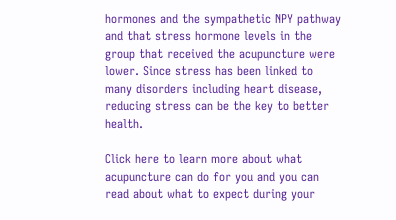hormones and the sympathetic NPY pathway and that stress hormone levels in the group that received the acupuncture were lower. Since stress has been linked to many disorders including heart disease, reducing stress can be the key to better health.

Click here to learn more about what acupuncture can do for you and you can read about what to expect during your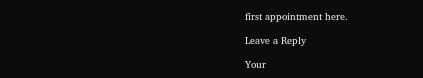first appointment here.

Leave a Reply

Your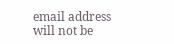email address will not be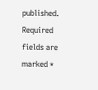published. Required fields are marked *